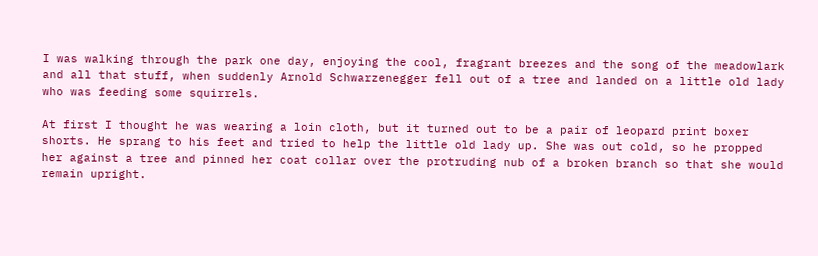I was walking through the park one day, enjoying the cool, fragrant breezes and the song of the meadowlark and all that stuff, when suddenly Arnold Schwarzenegger fell out of a tree and landed on a little old lady who was feeding some squirrels.

At first I thought he was wearing a loin cloth, but it turned out to be a pair of leopard print boxer shorts. He sprang to his feet and tried to help the little old lady up. She was out cold, so he propped her against a tree and pinned her coat collar over the protruding nub of a broken branch so that she would remain upright.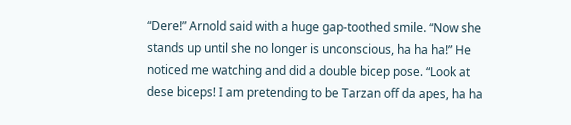“Dere!” Arnold said with a huge gap-toothed smile. “Now she stands up until she no longer is unconscious, ha ha ha!” He noticed me watching and did a double bicep pose. “Look at dese biceps! I am pretending to be Tarzan off da apes, ha ha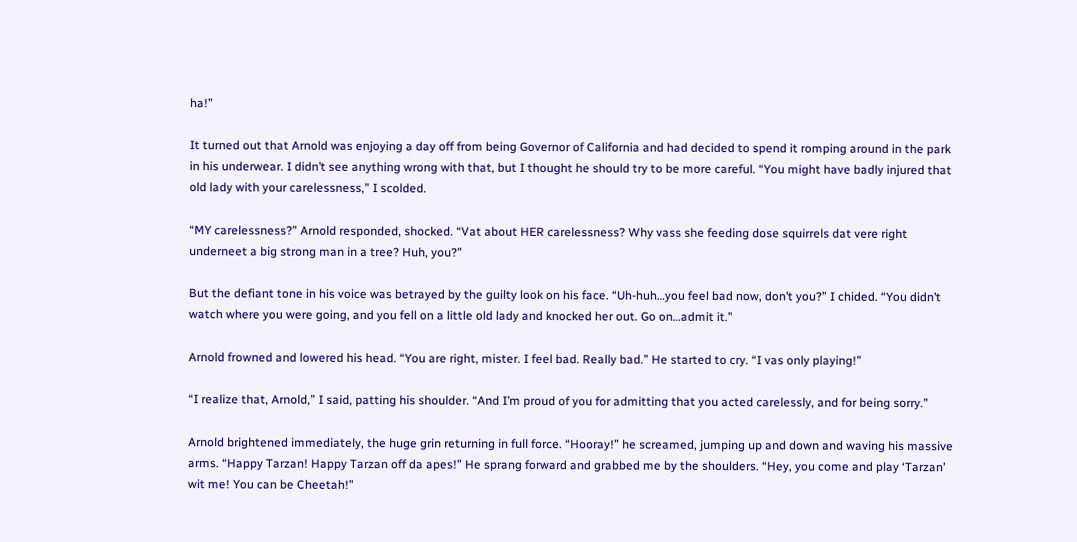ha!”

It turned out that Arnold was enjoying a day off from being Governor of California and had decided to spend it romping around in the park in his underwear. I didn’t see anything wrong with that, but I thought he should try to be more careful. “You might have badly injured that old lady with your carelessness,” I scolded.

“MY carelessness?” Arnold responded, shocked. “Vat about HER carelessness? Why vass she feeding dose squirrels dat vere right underneet a big strong man in a tree? Huh, you?”

But the defiant tone in his voice was betrayed by the guilty look on his face. “Uh-huh…you feel bad now, don’t you?” I chided. “You didn’t watch where you were going, and you fell on a little old lady and knocked her out. Go on…admit it.”

Arnold frowned and lowered his head. “You are right, mister. I feel bad. Really bad.” He started to cry. “I vas only playing!”

“I realize that, Arnold,” I said, patting his shoulder. “And I’m proud of you for admitting that you acted carelessly, and for being sorry.”

Arnold brightened immediately, the huge grin returning in full force. “Hooray!” he screamed, jumping up and down and waving his massive arms. “Happy Tarzan! Happy Tarzan off da apes!” He sprang forward and grabbed me by the shoulders. “Hey, you come and play ‘Tarzan’ wit me! You can be Cheetah!”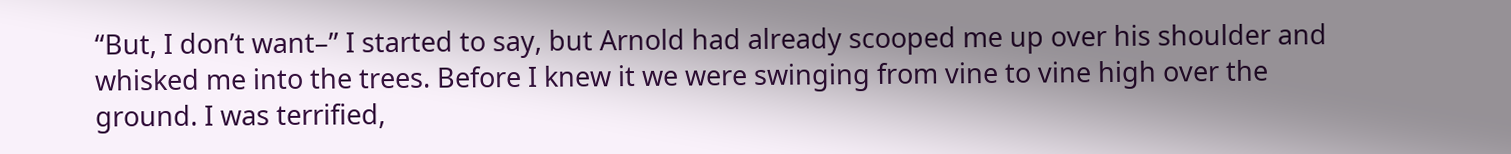“But, I don’t want–” I started to say, but Arnold had already scooped me up over his shoulder and whisked me into the trees. Before I knew it we were swinging from vine to vine high over the ground. I was terrified,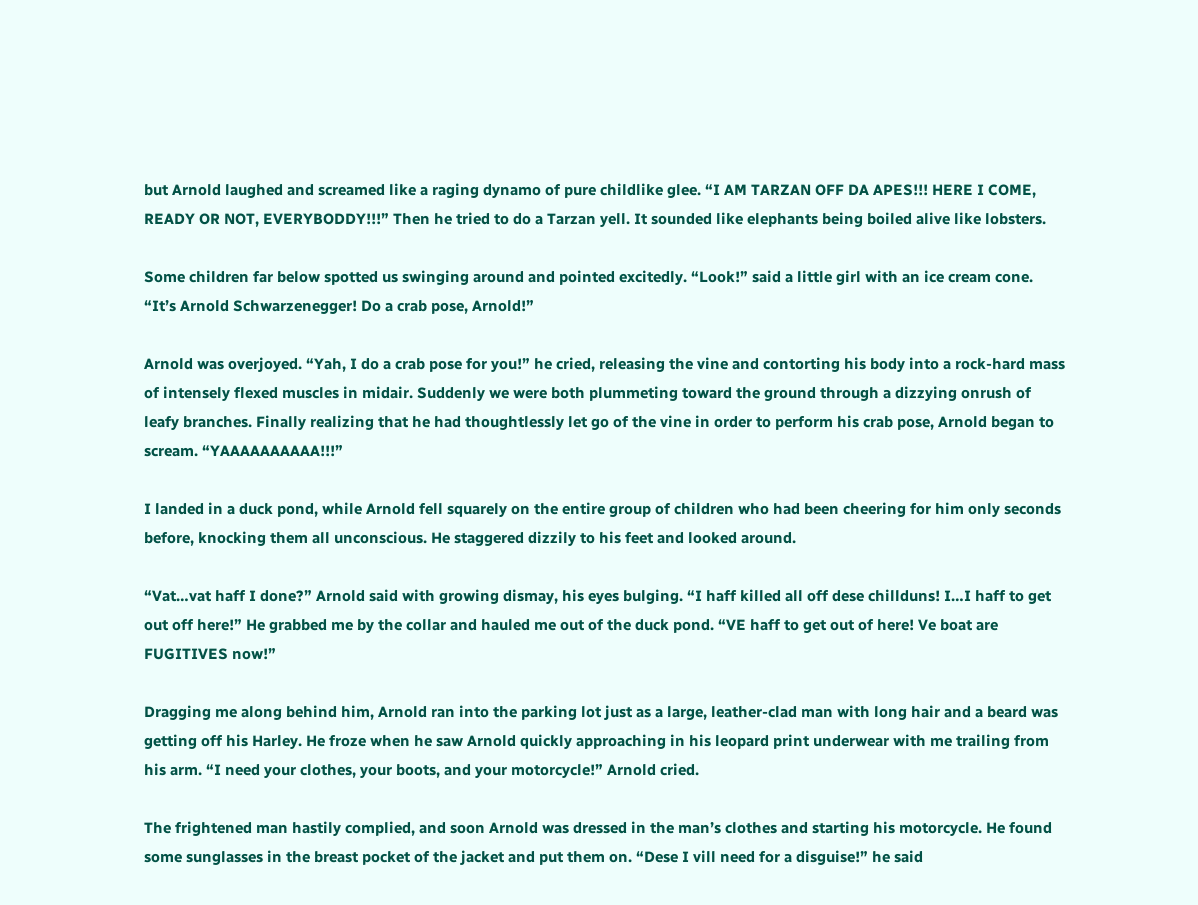but Arnold laughed and screamed like a raging dynamo of pure childlike glee. “I AM TARZAN OFF DA APES!!! HERE I COME, READY OR NOT, EVERYBODDY!!!” Then he tried to do a Tarzan yell. It sounded like elephants being boiled alive like lobsters.

Some children far below spotted us swinging around and pointed excitedly. “Look!” said a little girl with an ice cream cone. “It’s Arnold Schwarzenegger! Do a crab pose, Arnold!”

Arnold was overjoyed. “Yah, I do a crab pose for you!” he cried, releasing the vine and contorting his body into a rock-hard mass of intensely flexed muscles in midair. Suddenly we were both plummeting toward the ground through a dizzying onrush of leafy branches. Finally realizing that he had thoughtlessly let go of the vine in order to perform his crab pose, Arnold began to scream. “YAAAAAAAAAA!!!”

I landed in a duck pond, while Arnold fell squarely on the entire group of children who had been cheering for him only seconds before, knocking them all unconscious. He staggered dizzily to his feet and looked around.

“Vat…vat haff I done?” Arnold said with growing dismay, his eyes bulging. “I haff killed all off dese chillduns! I…I haff to get out off here!” He grabbed me by the collar and hauled me out of the duck pond. “VE haff to get out of here! Ve boat are FUGITIVES now!”

Dragging me along behind him, Arnold ran into the parking lot just as a large, leather-clad man with long hair and a beard was getting off his Harley. He froze when he saw Arnold quickly approaching in his leopard print underwear with me trailing from his arm. “I need your clothes, your boots, and your motorcycle!” Arnold cried.

The frightened man hastily complied, and soon Arnold was dressed in the man’s clothes and starting his motorcycle. He found some sunglasses in the breast pocket of the jacket and put them on. “Dese I vill need for a disguise!” he said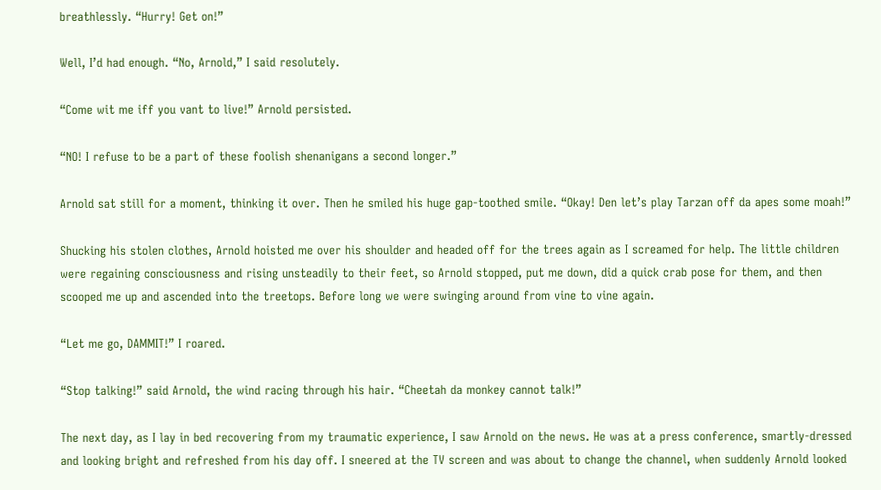breathlessly. “Hurry! Get on!”

Well, I’d had enough. “No, Arnold,” I said resolutely.

“Come wit me iff you vant to live!” Arnold persisted.

“NO! I refuse to be a part of these foolish shenanigans a second longer.”

Arnold sat still for a moment, thinking it over. Then he smiled his huge gap-toothed smile. “Okay! Den let’s play Tarzan off da apes some moah!”

Shucking his stolen clothes, Arnold hoisted me over his shoulder and headed off for the trees again as I screamed for help. The little children were regaining consciousness and rising unsteadily to their feet, so Arnold stopped, put me down, did a quick crab pose for them, and then scooped me up and ascended into the treetops. Before long we were swinging around from vine to vine again.

“Let me go, DAMMIT!” I roared.

“Stop talking!” said Arnold, the wind racing through his hair. “Cheetah da monkey cannot talk!”

The next day, as I lay in bed recovering from my traumatic experience, I saw Arnold on the news. He was at a press conference, smartly-dressed and looking bright and refreshed from his day off. I sneered at the TV screen and was about to change the channel, when suddenly Arnold looked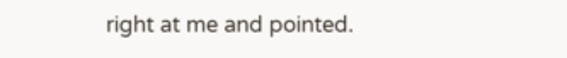right at me and pointed.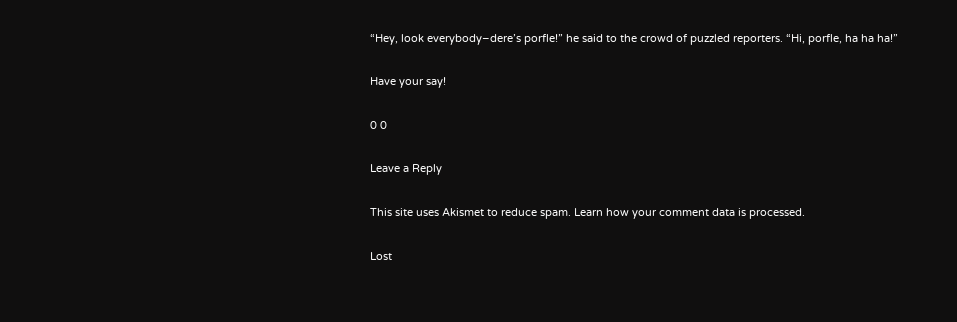“Hey, look everybody–dere’s porfle!” he said to the crowd of puzzled reporters. “Hi, porfle, ha ha ha!”

Have your say!

0 0

Leave a Reply

This site uses Akismet to reduce spam. Learn how your comment data is processed.

Lost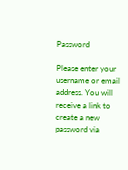Password

Please enter your username or email address. You will receive a link to create a new password via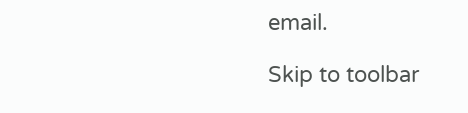email.

Skip to toolbar